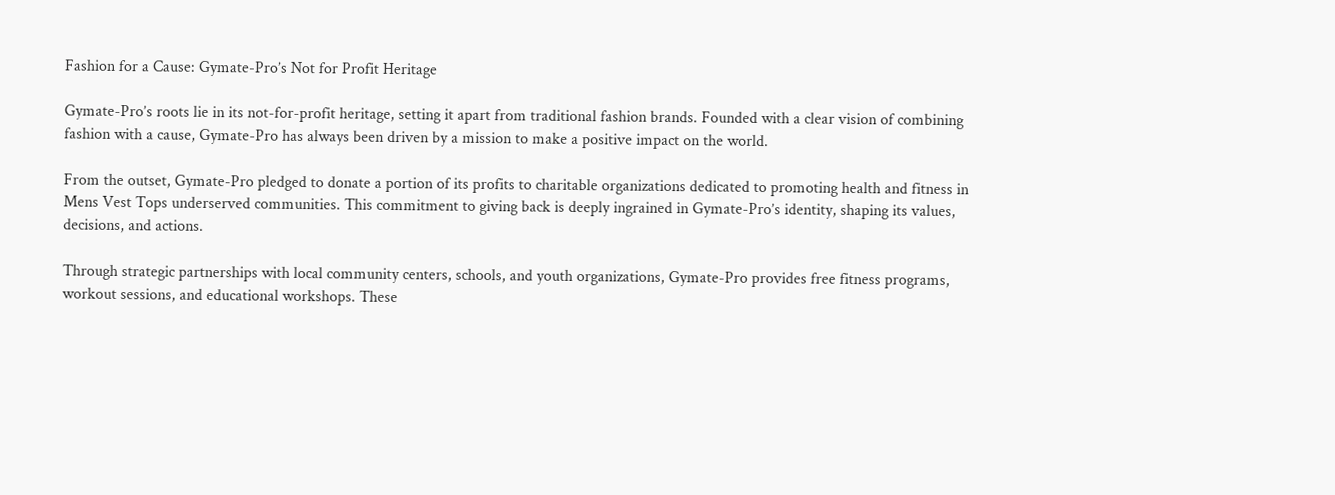Fashion for a Cause: Gymate-Pro’s Not for Profit Heritage

Gymate-Pro’s roots lie in its not-for-profit heritage, setting it apart from traditional fashion brands. Founded with a clear vision of combining fashion with a cause, Gymate-Pro has always been driven by a mission to make a positive impact on the world.

From the outset, Gymate-Pro pledged to donate a portion of its profits to charitable organizations dedicated to promoting health and fitness in Mens Vest Tops underserved communities. This commitment to giving back is deeply ingrained in Gymate-Pro’s identity, shaping its values, decisions, and actions.

Through strategic partnerships with local community centers, schools, and youth organizations, Gymate-Pro provides free fitness programs, workout sessions, and educational workshops. These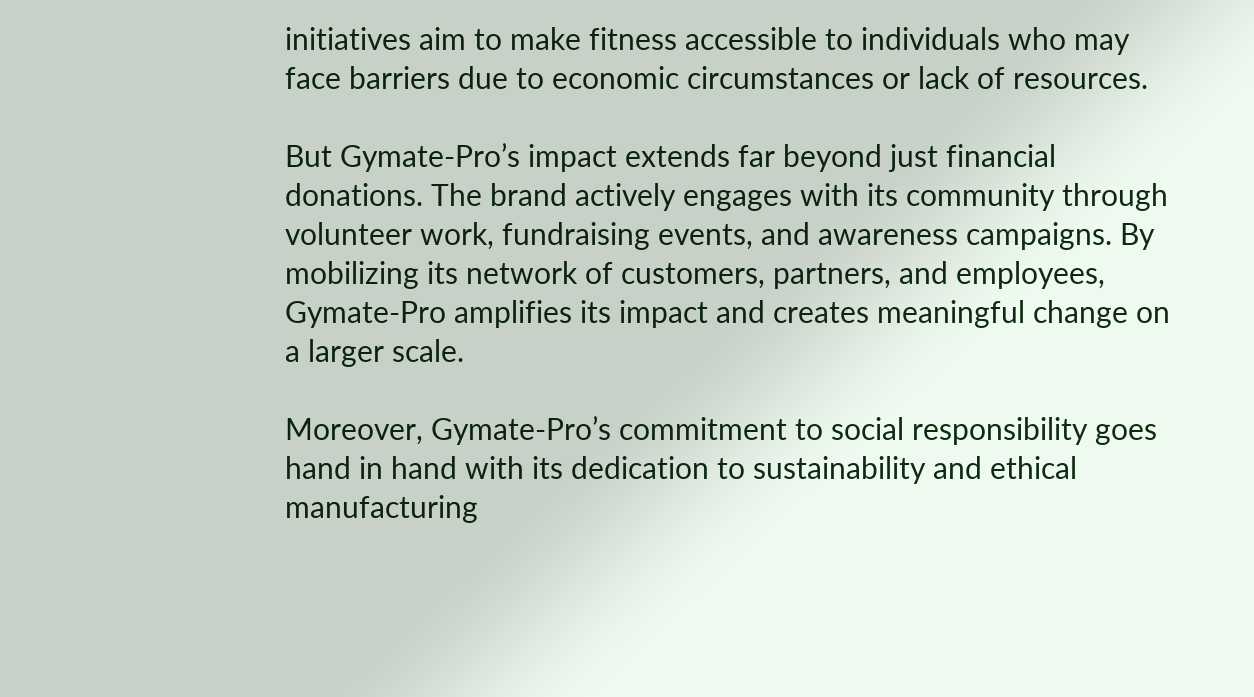initiatives aim to make fitness accessible to individuals who may face barriers due to economic circumstances or lack of resources.

But Gymate-Pro’s impact extends far beyond just financial donations. The brand actively engages with its community through volunteer work, fundraising events, and awareness campaigns. By mobilizing its network of customers, partners, and employees, Gymate-Pro amplifies its impact and creates meaningful change on a larger scale.

Moreover, Gymate-Pro’s commitment to social responsibility goes hand in hand with its dedication to sustainability and ethical manufacturing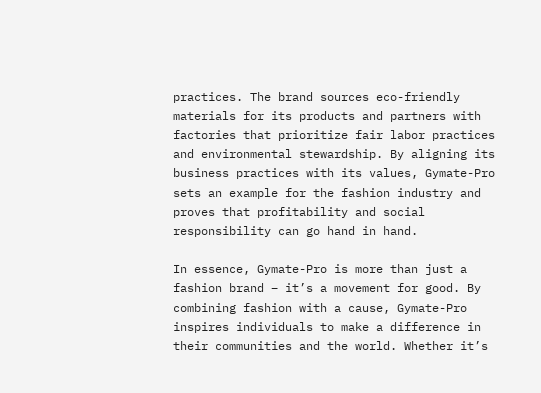practices. The brand sources eco-friendly materials for its products and partners with factories that prioritize fair labor practices and environmental stewardship. By aligning its business practices with its values, Gymate-Pro sets an example for the fashion industry and proves that profitability and social responsibility can go hand in hand.

In essence, Gymate-Pro is more than just a fashion brand – it’s a movement for good. By combining fashion with a cause, Gymate-Pro inspires individuals to make a difference in their communities and the world. Whether it’s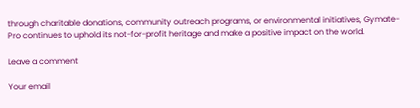through charitable donations, community outreach programs, or environmental initiatives, Gymate-Pro continues to uphold its not-for-profit heritage and make a positive impact on the world.

Leave a comment

Your email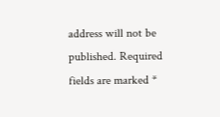address will not be published. Required fields are marked *